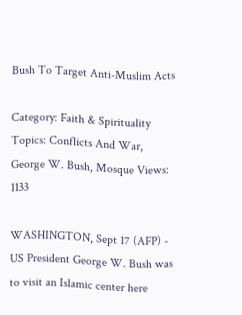Bush To Target Anti-Muslim Acts

Category: Faith & Spirituality Topics: Conflicts And War, George W. Bush, Mosque Views: 1133

WASHINGTON, Sept 17 (AFP) - US President George W. Bush was to visit an Islamic center here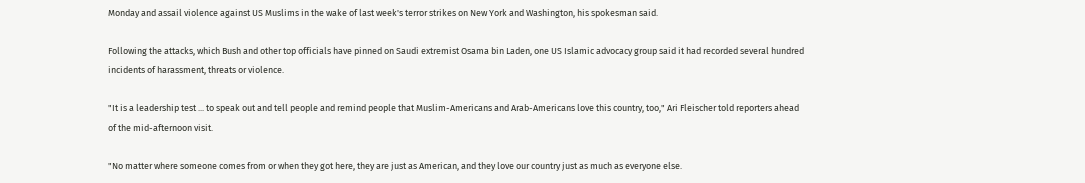Monday and assail violence against US Muslims in the wake of last week's terror strikes on New York and Washington, his spokesman said.

Following the attacks, which Bush and other top officials have pinned on Saudi extremist Osama bin Laden, one US Islamic advocacy group said it had recorded several hundred incidents of harassment, threats or violence.

"It is a leadership test ... to speak out and tell people and remind people that Muslim-Americans and Arab-Americans love this country, too," Ari Fleischer told reporters ahead of the mid-afternoon visit.

"No matter where someone comes from or when they got here, they are just as American, and they love our country just as much as everyone else.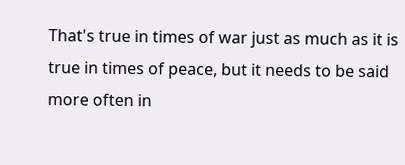That's true in times of war just as much as it is true in times of peace, but it needs to be said more often in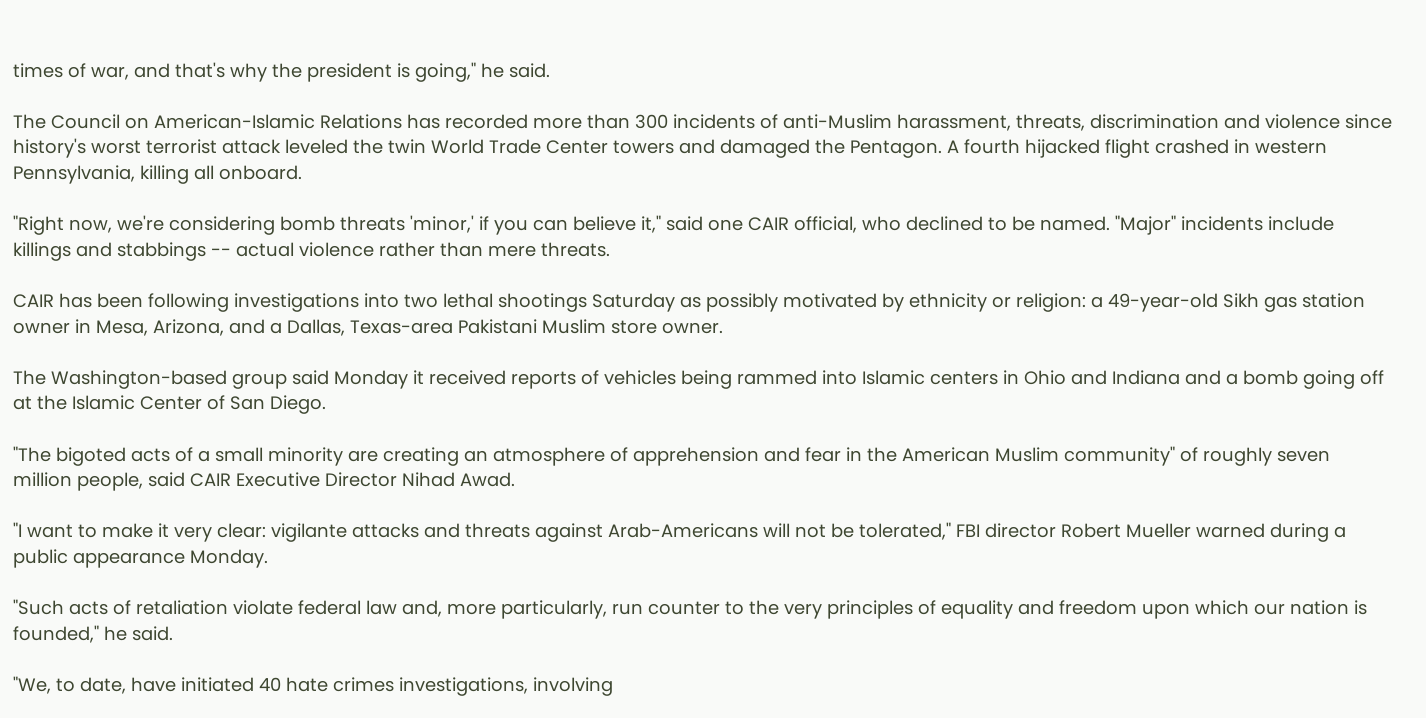times of war, and that's why the president is going," he said.

The Council on American-Islamic Relations has recorded more than 300 incidents of anti-Muslim harassment, threats, discrimination and violence since history's worst terrorist attack leveled the twin World Trade Center towers and damaged the Pentagon. A fourth hijacked flight crashed in western Pennsylvania, killing all onboard.

"Right now, we're considering bomb threats 'minor,' if you can believe it," said one CAIR official, who declined to be named. "Major" incidents include killings and stabbings -- actual violence rather than mere threats.

CAIR has been following investigations into two lethal shootings Saturday as possibly motivated by ethnicity or religion: a 49-year-old Sikh gas station owner in Mesa, Arizona, and a Dallas, Texas-area Pakistani Muslim store owner.

The Washington-based group said Monday it received reports of vehicles being rammed into Islamic centers in Ohio and Indiana and a bomb going off at the Islamic Center of San Diego.

"The bigoted acts of a small minority are creating an atmosphere of apprehension and fear in the American Muslim community" of roughly seven million people, said CAIR Executive Director Nihad Awad.

"I want to make it very clear: vigilante attacks and threats against Arab-Americans will not be tolerated," FBI director Robert Mueller warned during a public appearance Monday.

"Such acts of retaliation violate federal law and, more particularly, run counter to the very principles of equality and freedom upon which our nation is founded," he said.

"We, to date, have initiated 40 hate crimes investigations, involving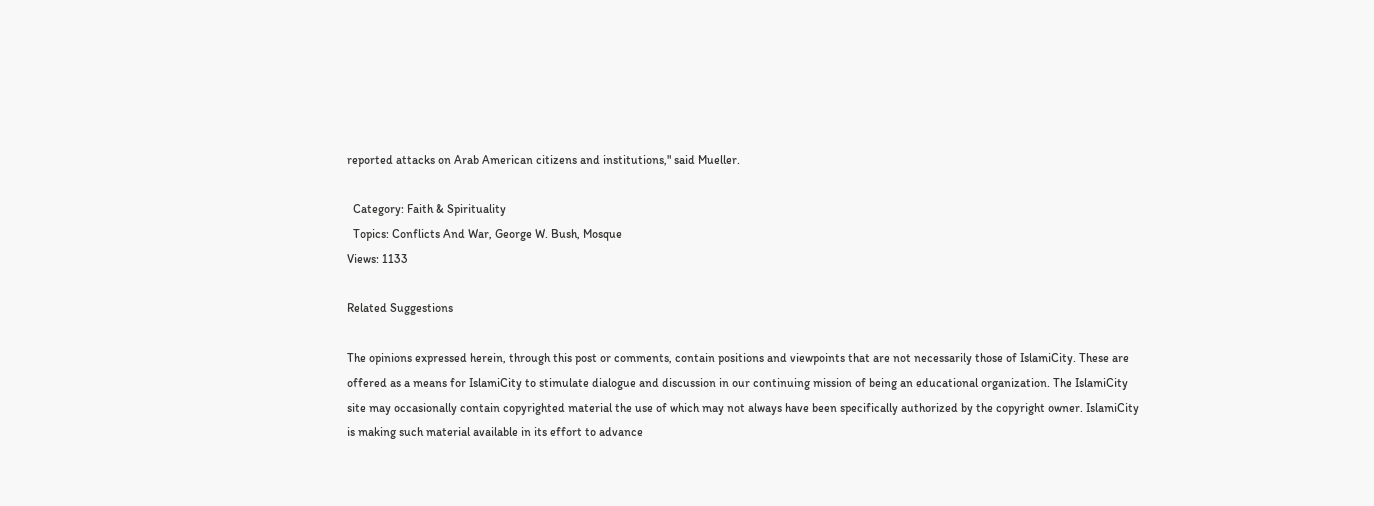reported attacks on Arab American citizens and institutions," said Mueller.

  Category: Faith & Spirituality
  Topics: Conflicts And War, George W. Bush, Mosque
Views: 1133

Related Suggestions

The opinions expressed herein, through this post or comments, contain positions and viewpoints that are not necessarily those of IslamiCity. These are offered as a means for IslamiCity to stimulate dialogue and discussion in our continuing mission of being an educational organization. The IslamiCity site may occasionally contain copyrighted material the use of which may not always have been specifically authorized by the copyright owner. IslamiCity is making such material available in its effort to advance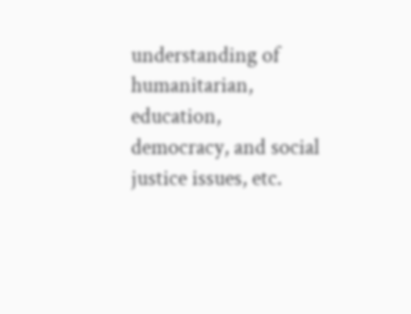understanding of humanitarian, education, democracy, and social justice issues, etc.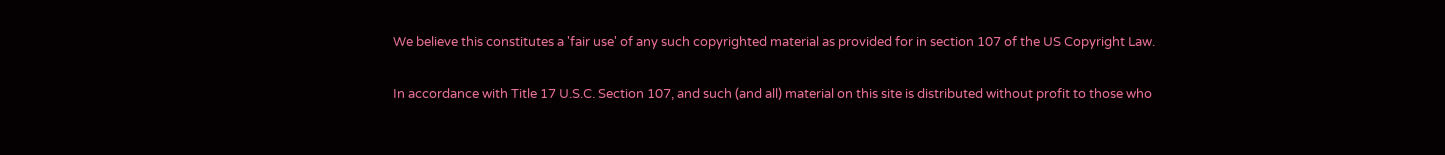We believe this constitutes a 'fair use' of any such copyrighted material as provided for in section 107 of the US Copyright Law.

In accordance with Title 17 U.S.C. Section 107, and such (and all) material on this site is distributed without profit to those who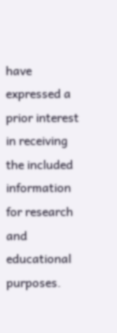have expressed a prior interest in receiving the included information for research and educational purposes.